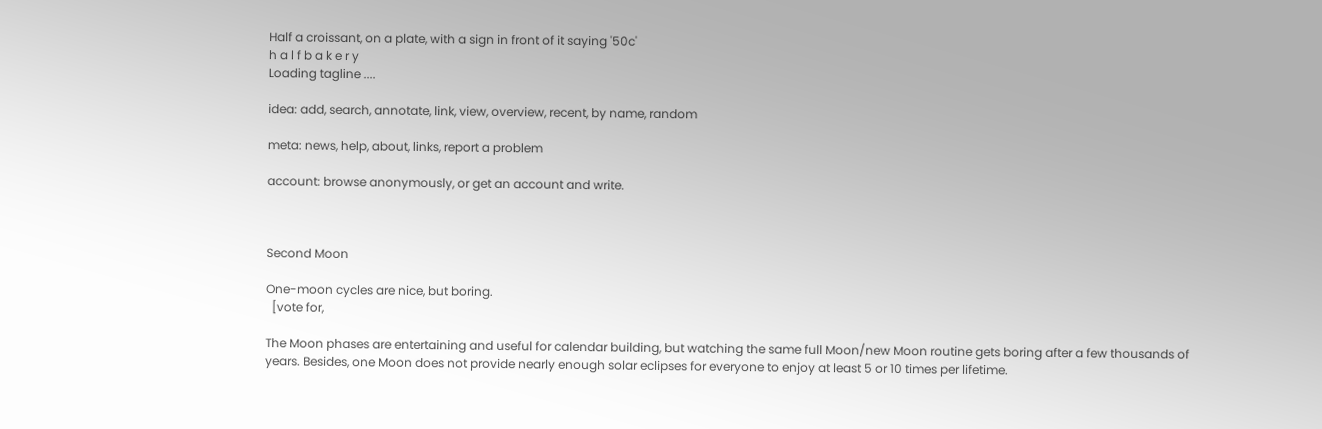Half a croissant, on a plate, with a sign in front of it saying '50c'
h a l f b a k e r y
Loading tagline ....

idea: add, search, annotate, link, view, overview, recent, by name, random

meta: news, help, about, links, report a problem

account: browse anonymously, or get an account and write.



Second Moon

One-moon cycles are nice, but boring.
  [vote for,

The Moon phases are entertaining and useful for calendar building, but watching the same full Moon/new Moon routine gets boring after a few thousands of years. Besides, one Moon does not provide nearly enough solar eclipses for everyone to enjoy at least 5 or 10 times per lifetime.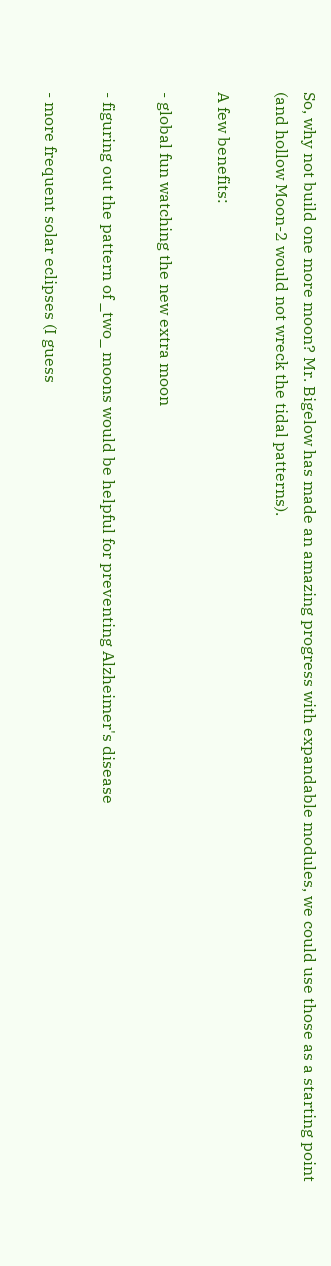So, why not build one more moon? Mr. Bigelow has made an amazing progress with expandable modules, we could use those as a starting point (and hollow Moon-2 would not wreck the tidal patterns).

A few benefits:

- global fun watching the new extra moon

- figuring out the pattern of _two_ moons would be helpful for preventing Alzheimer's disease

- more frequent solar eclipses (I guess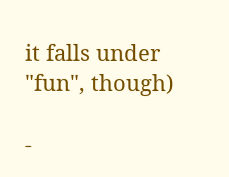it falls under "fun", though)

-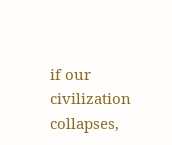if our civilization collapses,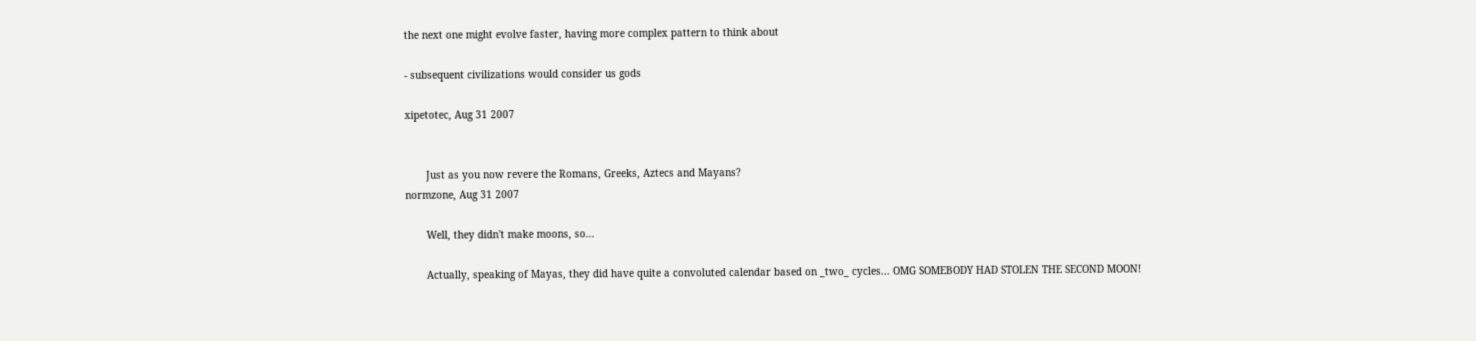the next one might evolve faster, having more complex pattern to think about

- subsequent civilizations would consider us gods

xipetotec, Aug 31 2007


       Just as you now revere the Romans, Greeks, Aztecs and Mayans?
normzone, Aug 31 2007

       Well, they didn't make moons, so...

       Actually, speaking of Mayas, they did have quite a convoluted calendar based on _two_ cycles... OMG SOMEBODY HAD STOLEN THE SECOND MOON!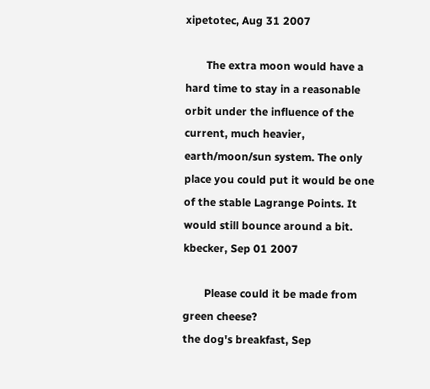xipetotec, Aug 31 2007

       The extra moon would have a hard time to stay in a reasonable orbit under the influence of the current, much heavier, earth/moon/sun system. The only place you could put it would be one of the stable Lagrange Points. It would still bounce around a bit.
kbecker, Sep 01 2007

       Please could it be made from green cheese?
the dog's breakfast, Sep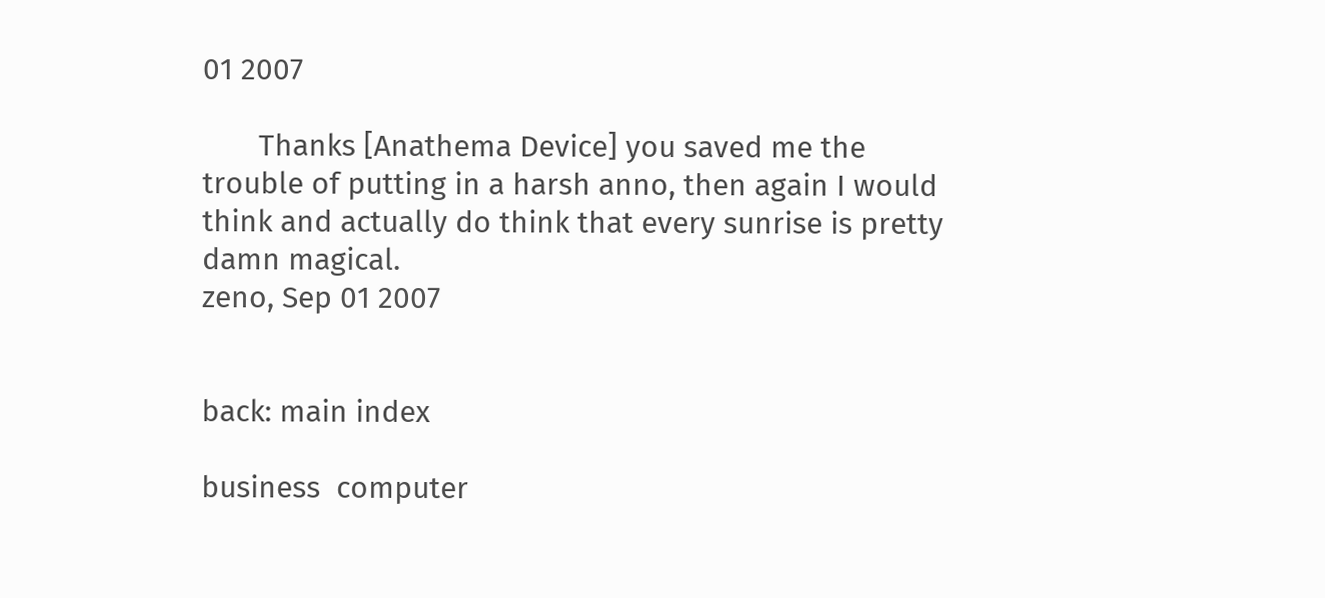01 2007

       Thanks [Anathema Device] you saved me the trouble of putting in a harsh anno, then again I would think and actually do think that every sunrise is pretty damn magical.
zeno, Sep 01 2007


back: main index

business  computer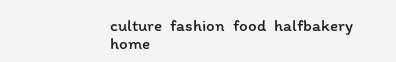culture  fashion  food  halfbakery  home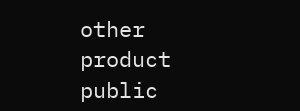other  product  public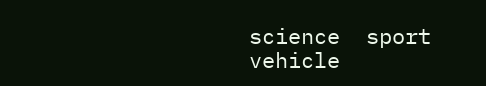science  sport  vehicle